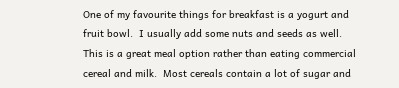One of my favourite things for breakfast is a yogurt and fruit bowl.  I usually add some nuts and seeds as well.  This is a great meal option rather than eating commercial cereal and milk.  Most cereals contain a lot of sugar and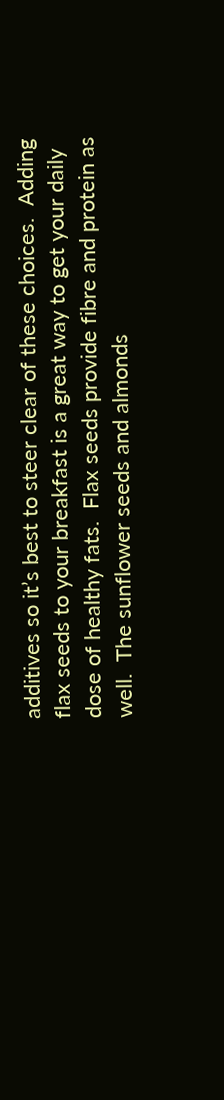additives so it’s best to steer clear of these choices.  Adding flax seeds to your breakfast is a great way to get your daily dose of healthy fats.  Flax seeds provide fibre and protein as well.  The sunflower seeds and almonds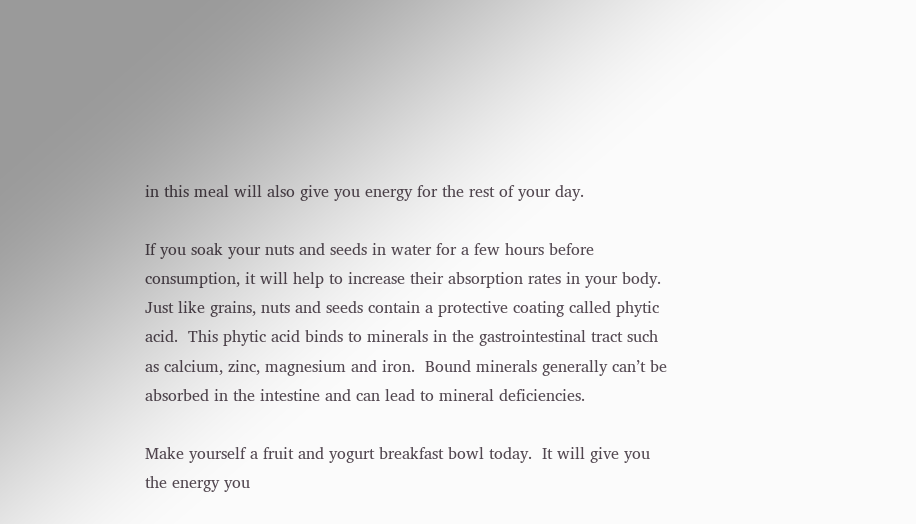in this meal will also give you energy for the rest of your day.

If you soak your nuts and seeds in water for a few hours before consumption, it will help to increase their absorption rates in your body.  Just like grains, nuts and seeds contain a protective coating called phytic acid.  This phytic acid binds to minerals in the gastrointestinal tract such as calcium, zinc, magnesium and iron.  Bound minerals generally can’t be absorbed in the intestine and can lead to mineral deficiencies.

Make yourself a fruit and yogurt breakfast bowl today.  It will give you the energy you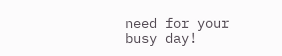need for your busy day!